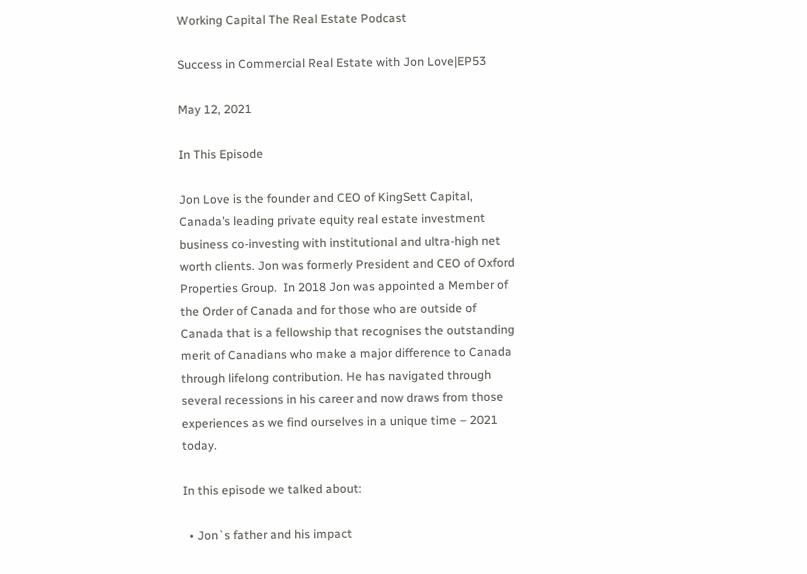Working Capital The Real Estate Podcast

Success in Commercial Real Estate with Jon Love|EP53

May 12, 2021

In This Episode

Jon Love is the founder and CEO of KingSett Capital, Canada’s leading private equity real estate investment business co-investing with institutional and ultra-high net worth clients. Jon was formerly President and CEO of Oxford Properties Group.  In 2018 Jon was appointed a Member of the Order of Canada and for those who are outside of Canada that is a fellowship that recognises the outstanding merit of Canadians who make a major difference to Canada through lifelong contribution. He has navigated through several recessions in his career and now draws from those experiences as we find ourselves in a unique time – 2021 today.

In this episode we talked about:

  • Jon`s father and his impact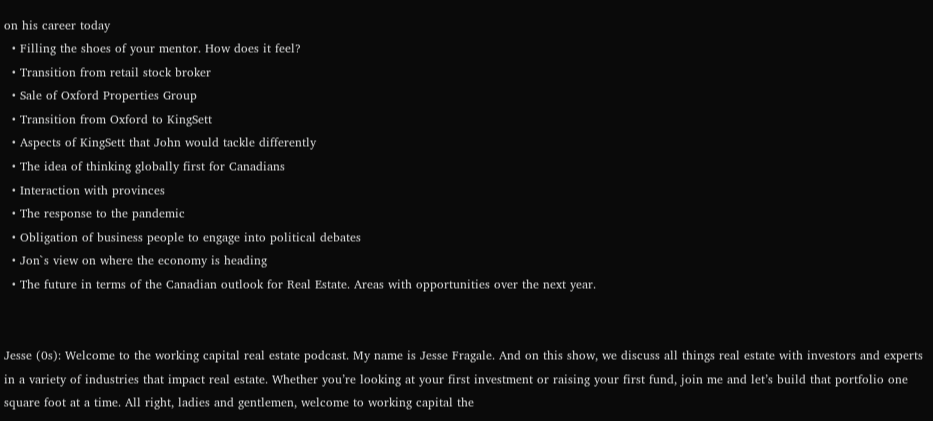on his career today
  • Filling the shoes of your mentor. How does it feel?
  • Transition from retail stock broker
  • Sale of Oxford Properties Group
  • Transition from Oxford to KingSett
  • Aspects of KingSett that John would tackle differently
  • The idea of thinking globally first for Canadians
  • Interaction with provinces
  • The response to the pandemic
  • Obligation of business people to engage into political debates
  • Jon`s view on where the economy is heading
  • The future in terms of the Canadian outlook for Real Estate. Areas with opportunities over the next year.


Jesse (0s): Welcome to the working capital real estate podcast. My name is Jesse Fragale. And on this show, we discuss all things real estate with investors and experts in a variety of industries that impact real estate. Whether you’re looking at your first investment or raising your first fund, join me and let’s build that portfolio one square foot at a time. All right, ladies and gentlemen, welcome to working capital the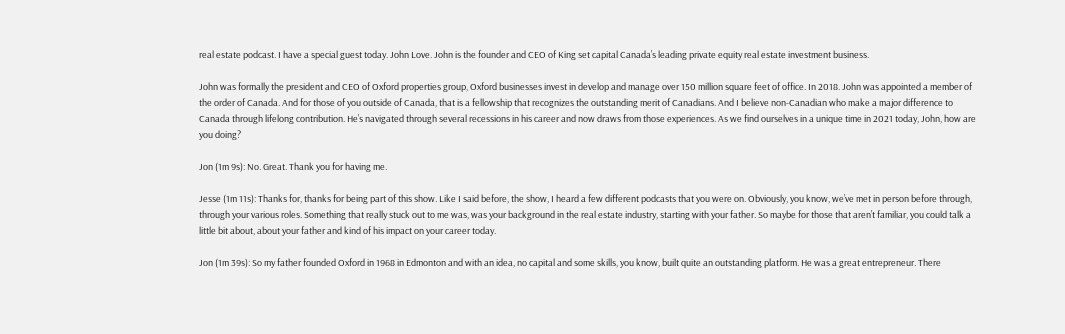real estate podcast. I have a special guest today. John Love. John is the founder and CEO of King set capital Canada’s leading private equity real estate investment business.

John was formally the president and CEO of Oxford properties group, Oxford businesses invest in develop and manage over 150 million square feet of office. In 2018. John was appointed a member of the order of Canada. And for those of you outside of Canada, that is a fellowship that recognizes the outstanding merit of Canadians. And I believe non-Canadian who make a major difference to Canada through lifelong contribution. He’s navigated through several recessions in his career and now draws from those experiences. As we find ourselves in a unique time in 2021 today, John, how are you doing?

Jon (1m 9s): No. Great. Thank you for having me.

Jesse (1m 11s): Thanks for, thanks for being part of this show. Like I said before, the show, I heard a few different podcasts that you were on. Obviously, you know, we’ve met in person before through, through your various roles. Something that really stuck out to me was, was your background in the real estate industry, starting with your father. So maybe for those that aren’t familiar, you could talk a little bit about, about your father and kind of his impact on your career today.

Jon (1m 39s): So my father founded Oxford in 1968 in Edmonton and with an idea, no capital and some skills, you know, built quite an outstanding platform. He was a great entrepreneur. There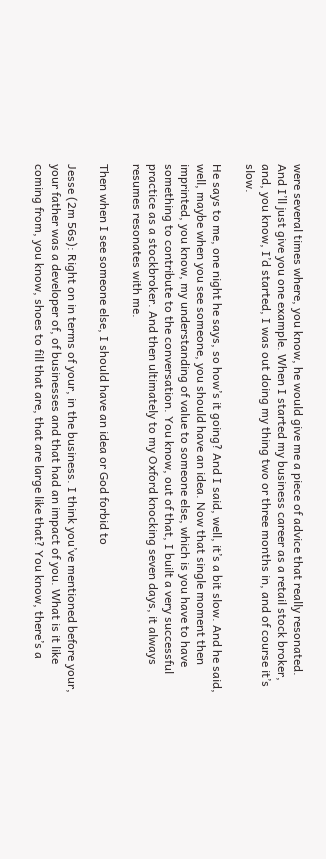were several times where, you know, he would give me a piece of advice that really resonated. And I’ll just give you one example. When I started my business career as a retail stock broker, and, you know, I’d started, I was out doing my thing two or three months in, and of course it’s slow.

He says to me, one night he says, so how’s it going? And I said, well, it’s a bit slow. And he said, well, maybe when you see someone, you should have an idea. Now that single moment then imprinted, you know, my understanding of value to someone else, which is you have to have something to contribute to the conversation. You know, out of that, I built a very successful practice as a stockbroker. And then ultimately to my Oxford knocking seven days, it always resumes resonates with me.

Then when I see someone else, I should have an idea or God forbid to

Jesse (2m 56s): Right on in terms of your, in the business. I think you’ve mentioned before your, your father was a developer of, of businesses and that had an impact of you. What is it like coming from, you know, shoes to fill that are, that are large like that? You know, there’s a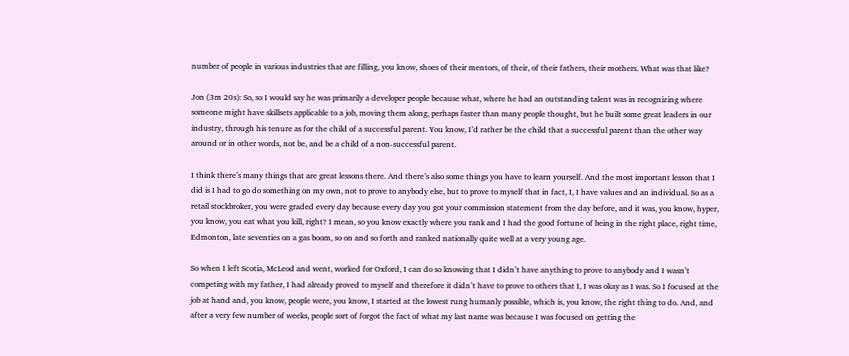number of people in various industries that are filling, you know, shoes of their mentors, of their, of their fathers, their mothers. What was that like?

Jon (3m 20s): So, so I would say he was primarily a developer people because what, where he had an outstanding talent was in recognizing where someone might have skillsets applicable to a job, moving them along, perhaps faster than many people thought, but he built some great leaders in our industry, through his tenure as for the child of a successful parent. You know, I’d rather be the child that a successful parent than the other way around or in other words, not be, and be a child of a non-successful parent.

I think there’s many things that are great lessons there. And there’s also some things you have to learn yourself. And the most important lesson that I did is I had to go do something on my own, not to prove to anybody else, but to prove to myself that in fact, I, I have values and an individual. So as a retail stockbroker, you were graded every day because every day you got your commission statement from the day before, and it was, you know, hyper, you know, you eat what you kill, right? I mean, so you know exactly where you rank and I had the good fortune of being in the right place, right time, Edmonton, late seventies on a gas boom, so on and so forth and ranked nationally quite well at a very young age.

So when I left Scotia, McLeod and went, worked for Oxford, I can do so knowing that I didn’t have anything to prove to anybody and I wasn’t competing with my father, I had already proved to myself and therefore it didn’t have to prove to others that I, I was okay as I was. So I focused at the job at hand and, you know, people were, you know, I started at the lowest rung humanly possible, which is, you know, the right thing to do. And, and after a very few number of weeks, people sort of forgot the fact of what my last name was because I was focused on getting the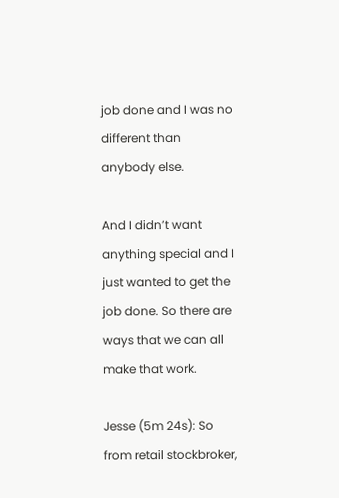job done and I was no different than anybody else.

And I didn’t want anything special and I just wanted to get the job done. So there are ways that we can all make that work.

Jesse (5m 24s): So from retail stockbroker,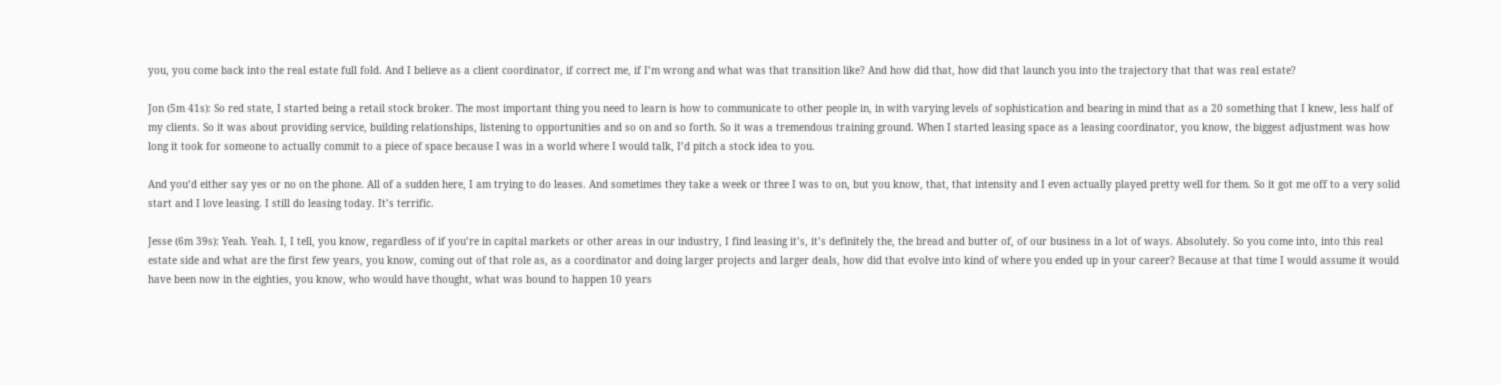you, you come back into the real estate full fold. And I believe as a client coordinator, if correct me, if I’m wrong and what was that transition like? And how did that, how did that launch you into the trajectory that that was real estate?

Jon (5m 41s): So red state, I started being a retail stock broker. The most important thing you need to learn is how to communicate to other people in, in with varying levels of sophistication and bearing in mind that as a 20 something that I knew, less half of my clients. So it was about providing service, building relationships, listening to opportunities and so on and so forth. So it was a tremendous training ground. When I started leasing space as a leasing coordinator, you know, the biggest adjustment was how long it took for someone to actually commit to a piece of space because I was in a world where I would talk, I’d pitch a stock idea to you.

And you’d either say yes or no on the phone. All of a sudden here, I am trying to do leases. And sometimes they take a week or three I was to on, but you know, that, that intensity and I even actually played pretty well for them. So it got me off to a very solid start and I love leasing. I still do leasing today. It’s terrific.

Jesse (6m 39s): Yeah. Yeah. I, I tell, you know, regardless of if you’re in capital markets or other areas in our industry, I find leasing it’s, it’s definitely the, the bread and butter of, of our business in a lot of ways. Absolutely. So you come into, into this real estate side and what are the first few years, you know, coming out of that role as, as a coordinator and doing larger projects and larger deals, how did that evolve into kind of where you ended up in your career? Because at that time I would assume it would have been now in the eighties, you know, who would have thought, what was bound to happen 10 years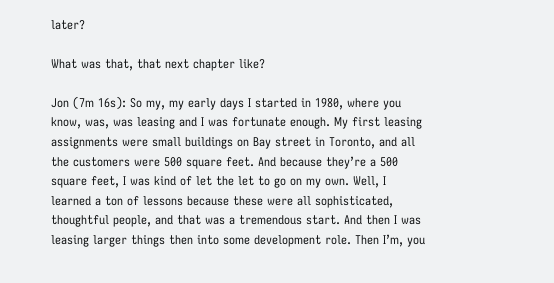later?

What was that, that next chapter like?

Jon (7m 16s): So my, my early days I started in 1980, where you know, was, was leasing and I was fortunate enough. My first leasing assignments were small buildings on Bay street in Toronto, and all the customers were 500 square feet. And because they’re a 500 square feet, I was kind of let the let to go on my own. Well, I learned a ton of lessons because these were all sophisticated, thoughtful people, and that was a tremendous start. And then I was leasing larger things then into some development role. Then I’m, you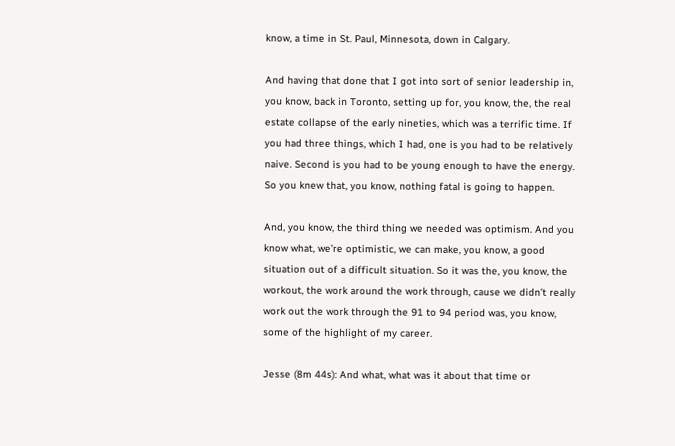know, a time in St. Paul, Minnesota, down in Calgary.

And having that done that I got into sort of senior leadership in, you know, back in Toronto, setting up for, you know, the, the real estate collapse of the early nineties, which was a terrific time. If you had three things, which I had, one is you had to be relatively naive. Second is you had to be young enough to have the energy. So you knew that, you know, nothing fatal is going to happen.

And, you know, the third thing we needed was optimism. And you know what, we’re optimistic, we can make, you know, a good situation out of a difficult situation. So it was the, you know, the workout, the work around the work through, cause we didn’t really work out the work through the 91 to 94 period was, you know, some of the highlight of my career.

Jesse (8m 44s): And what, what was it about that time or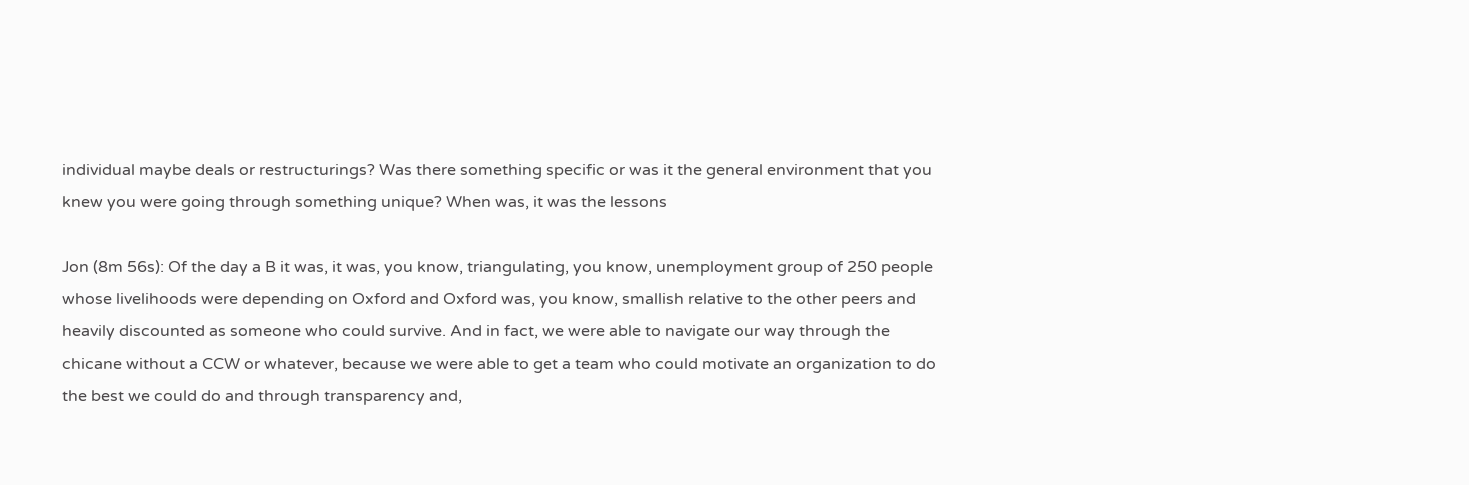individual maybe deals or restructurings? Was there something specific or was it the general environment that you knew you were going through something unique? When was, it was the lessons

Jon (8m 56s): Of the day a B it was, it was, you know, triangulating, you know, unemployment group of 250 people whose livelihoods were depending on Oxford and Oxford was, you know, smallish relative to the other peers and heavily discounted as someone who could survive. And in fact, we were able to navigate our way through the chicane without a CCW or whatever, because we were able to get a team who could motivate an organization to do the best we could do and through transparency and,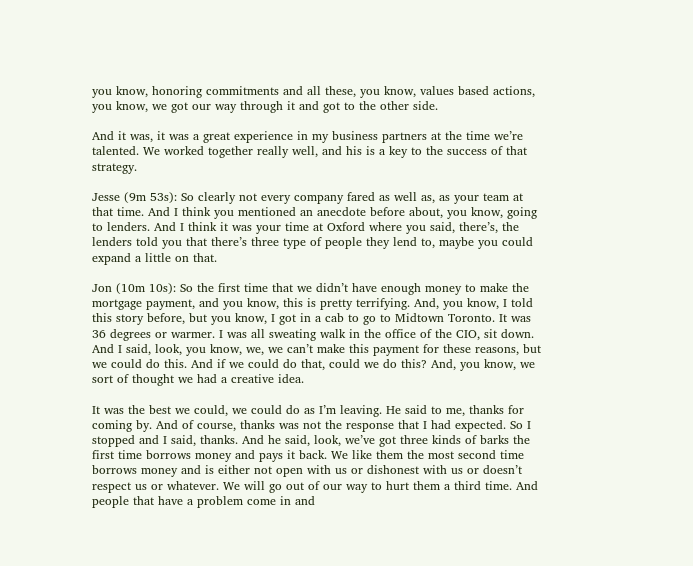you know, honoring commitments and all these, you know, values based actions, you know, we got our way through it and got to the other side.

And it was, it was a great experience in my business partners at the time we’re talented. We worked together really well, and his is a key to the success of that strategy.

Jesse (9m 53s): So clearly not every company fared as well as, as your team at that time. And I think you mentioned an anecdote before about, you know, going to lenders. And I think it was your time at Oxford where you said, there’s, the lenders told you that there’s three type of people they lend to, maybe you could expand a little on that.

Jon (10m 10s): So the first time that we didn’t have enough money to make the mortgage payment, and you know, this is pretty terrifying. And, you know, I told this story before, but you know, I got in a cab to go to Midtown Toronto. It was 36 degrees or warmer. I was all sweating walk in the office of the CIO, sit down. And I said, look, you know, we, we can’t make this payment for these reasons, but we could do this. And if we could do that, could we do this? And, you know, we sort of thought we had a creative idea.

It was the best we could, we could do as I’m leaving. He said to me, thanks for coming by. And of course, thanks was not the response that I had expected. So I stopped and I said, thanks. And he said, look, we’ve got three kinds of barks the first time borrows money and pays it back. We like them the most second time borrows money and is either not open with us or dishonest with us or doesn’t respect us or whatever. We will go out of our way to hurt them a third time. And people that have a problem come in and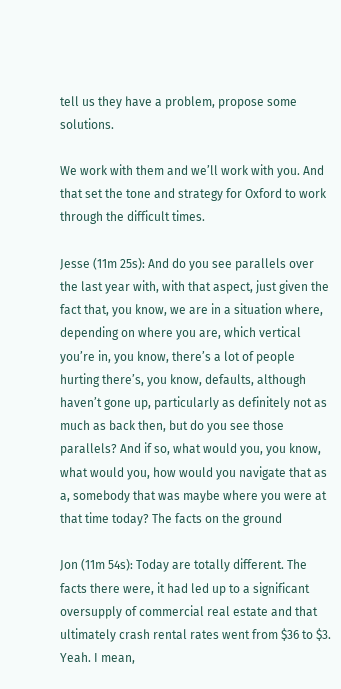tell us they have a problem, propose some solutions.

We work with them and we’ll work with you. And that set the tone and strategy for Oxford to work through the difficult times.

Jesse (11m 25s): And do you see parallels over the last year with, with that aspect, just given the fact that, you know, we are in a situation where, depending on where you are, which vertical you’re in, you know, there’s a lot of people hurting there’s, you know, defaults, although haven’t gone up, particularly as definitely not as much as back then, but do you see those parallels? And if so, what would you, you know, what would you, how would you navigate that as a, somebody that was maybe where you were at that time today? The facts on the ground

Jon (11m 54s): Today are totally different. The facts there were, it had led up to a significant oversupply of commercial real estate and that ultimately crash rental rates went from $36 to $3. Yeah. I mean,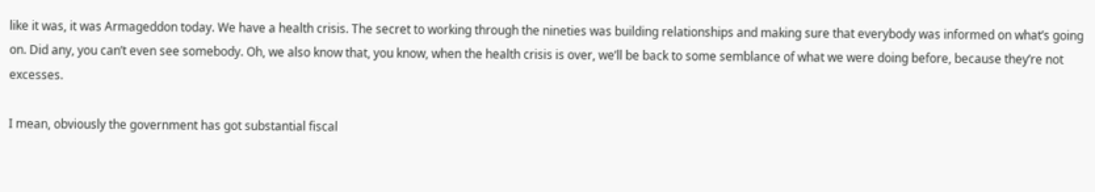like it was, it was Armageddon today. We have a health crisis. The secret to working through the nineties was building relationships and making sure that everybody was informed on what’s going on. Did any, you can’t even see somebody. Oh, we also know that, you know, when the health crisis is over, we’ll be back to some semblance of what we were doing before, because they’re not excesses.

I mean, obviously the government has got substantial fiscal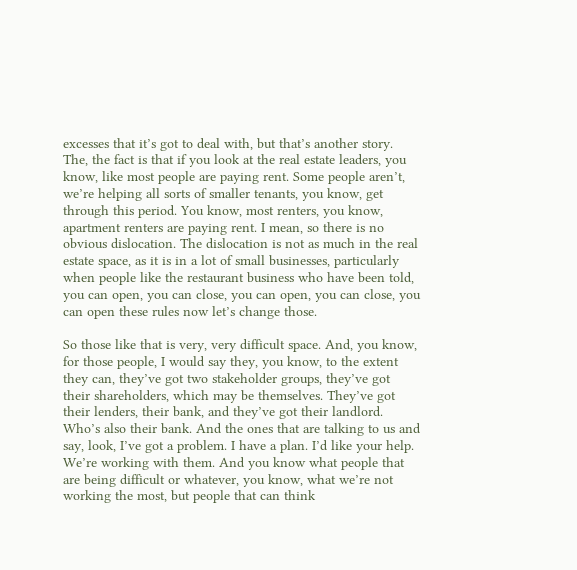excesses that it’s got to deal with, but that’s another story. The, the fact is that if you look at the real estate leaders, you know, like most people are paying rent. Some people aren’t, we’re helping all sorts of smaller tenants, you know, get through this period. You know, most renters, you know, apartment renters are paying rent. I mean, so there is no obvious dislocation. The dislocation is not as much in the real estate space, as it is in a lot of small businesses, particularly when people like the restaurant business who have been told, you can open, you can close, you can open, you can close, you can open these rules now let’s change those.

So those like that is very, very difficult space. And, you know, for those people, I would say they, you know, to the extent they can, they’ve got two stakeholder groups, they’ve got their shareholders, which may be themselves. They’ve got their lenders, their bank, and they’ve got their landlord. Who’s also their bank. And the ones that are talking to us and say, look, I’ve got a problem. I have a plan. I’d like your help. We’re working with them. And you know what people that are being difficult or whatever, you know, what we’re not working the most, but people that can think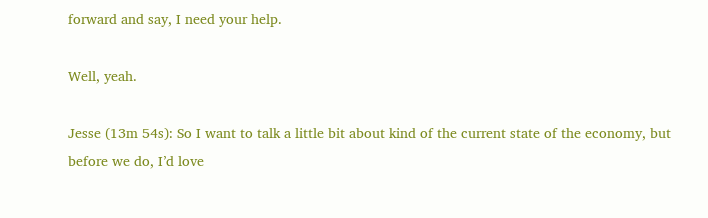forward and say, I need your help.

Well, yeah.

Jesse (13m 54s): So I want to talk a little bit about kind of the current state of the economy, but before we do, I’d love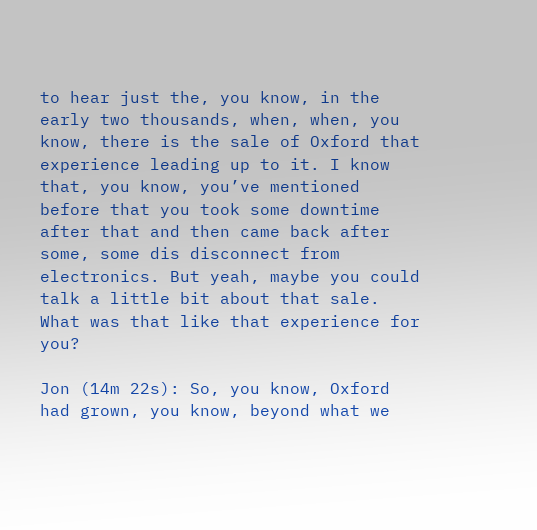to hear just the, you know, in the early two thousands, when, when, you know, there is the sale of Oxford that experience leading up to it. I know that, you know, you’ve mentioned before that you took some downtime after that and then came back after some, some dis disconnect from electronics. But yeah, maybe you could talk a little bit about that sale. What was that like that experience for you?

Jon (14m 22s): So, you know, Oxford had grown, you know, beyond what we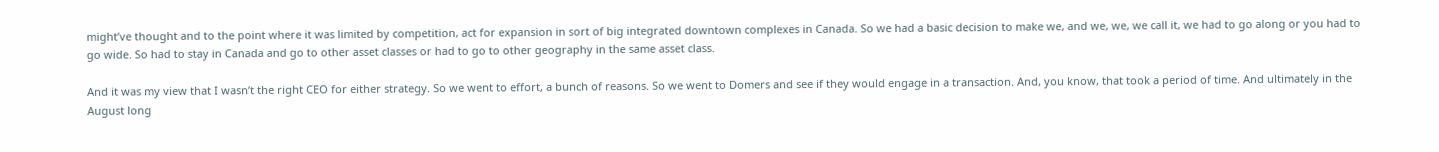might’ve thought and to the point where it was limited by competition, act for expansion in sort of big integrated downtown complexes in Canada. So we had a basic decision to make we, and we, we, we call it, we had to go along or you had to go wide. So had to stay in Canada and go to other asset classes or had to go to other geography in the same asset class.

And it was my view that I wasn’t the right CEO for either strategy. So we went to effort, a bunch of reasons. So we went to Domers and see if they would engage in a transaction. And, you know, that took a period of time. And ultimately in the August long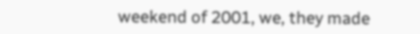weekend of 2001, we, they made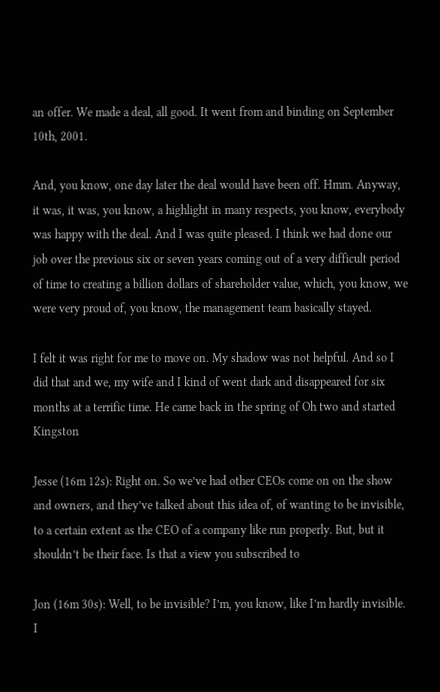an offer. We made a deal, all good. It went from and binding on September 10th, 2001.

And, you know, one day later the deal would have been off. Hmm. Anyway, it was, it was, you know, a highlight in many respects, you know, everybody was happy with the deal. And I was quite pleased. I think we had done our job over the previous six or seven years coming out of a very difficult period of time to creating a billion dollars of shareholder value, which, you know, we were very proud of, you know, the management team basically stayed.

I felt it was right for me to move on. My shadow was not helpful. And so I did that and we, my wife and I kind of went dark and disappeared for six months at a terrific time. He came back in the spring of Oh two and started Kingston

Jesse (16m 12s): Right on. So we’ve had other CEOs come on on the show and owners, and they’ve talked about this idea of, of wanting to be invisible, to a certain extent as the CEO of a company like run properly. But, but it shouldn’t be their face. Is that a view you subscribed to

Jon (16m 30s): Well, to be invisible? I’m, you know, like I’m hardly invisible. I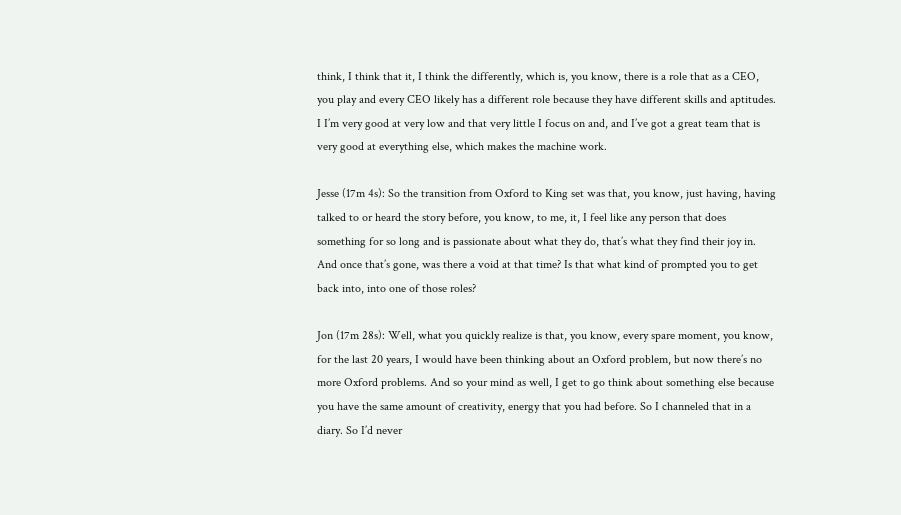think, I think that it, I think the differently, which is, you know, there is a role that as a CEO, you play and every CEO likely has a different role because they have different skills and aptitudes. I I’m very good at very low and that very little I focus on and, and I’ve got a great team that is very good at everything else, which makes the machine work.

Jesse (17m 4s): So the transition from Oxford to King set was that, you know, just having, having talked to or heard the story before, you know, to me, it, I feel like any person that does something for so long and is passionate about what they do, that’s what they find their joy in. And once that’s gone, was there a void at that time? Is that what kind of prompted you to get back into, into one of those roles?

Jon (17m 28s): Well, what you quickly realize is that, you know, every spare moment, you know, for the last 20 years, I would have been thinking about an Oxford problem, but now there’s no more Oxford problems. And so your mind as well, I get to go think about something else because you have the same amount of creativity, energy that you had before. So I channeled that in a diary. So I’d never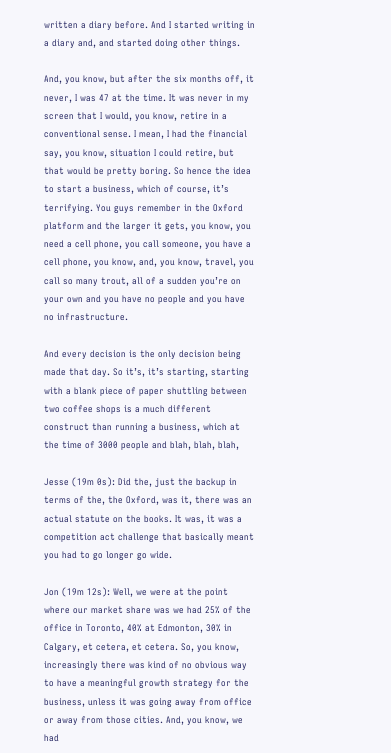written a diary before. And I started writing in a diary and, and started doing other things.

And, you know, but after the six months off, it never, I was 47 at the time. It was never in my screen that I would, you know, retire in a conventional sense. I mean, I had the financial say, you know, situation I could retire, but that would be pretty boring. So hence the idea to start a business, which of course, it’s terrifying. You guys remember in the Oxford platform and the larger it gets, you know, you need a cell phone, you call someone, you have a cell phone, you know, and, you know, travel, you call so many trout, all of a sudden you’re on your own and you have no people and you have no infrastructure.

And every decision is the only decision being made that day. So it’s, it’s starting, starting with a blank piece of paper shuttling between two coffee shops is a much different construct than running a business, which at the time of 3000 people and blah, blah, blah,

Jesse (19m 0s): Did the, just the backup in terms of the, the Oxford, was it, there was an actual statute on the books. It was, it was a competition act challenge that basically meant you had to go longer go wide.

Jon (19m 12s): Well, we were at the point where our market share was we had 25% of the office in Toronto, 40% at Edmonton, 30% in Calgary, et cetera, et cetera. So, you know, increasingly there was kind of no obvious way to have a meaningful growth strategy for the business, unless it was going away from office or away from those cities. And, you know, we had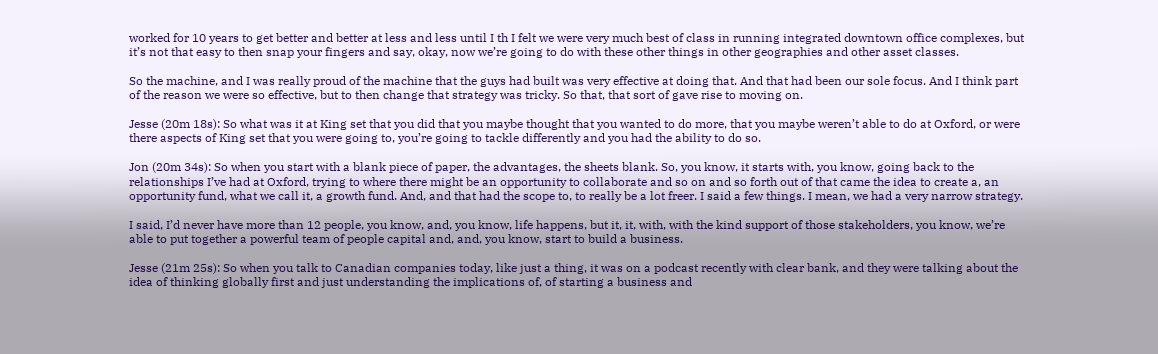worked for 10 years to get better and better at less and less until I th I felt we were very much best of class in running integrated downtown office complexes, but it’s not that easy to then snap your fingers and say, okay, now we’re going to do with these other things in other geographies and other asset classes.

So the machine, and I was really proud of the machine that the guys had built was very effective at doing that. And that had been our sole focus. And I think part of the reason we were so effective, but to then change that strategy was tricky. So that, that sort of gave rise to moving on.

Jesse (20m 18s): So what was it at King set that you did that you maybe thought that you wanted to do more, that you maybe weren’t able to do at Oxford, or were there aspects of King set that you were going to, you’re going to tackle differently and you had the ability to do so.

Jon (20m 34s): So when you start with a blank piece of paper, the advantages, the sheets blank. So, you know, it starts with, you know, going back to the relationships I’ve had at Oxford, trying to where there might be an opportunity to collaborate and so on and so forth out of that came the idea to create a, an opportunity fund, what we call it, a growth fund. And, and that had the scope to, to really be a lot freer. I said a few things. I mean, we had a very narrow strategy.

I said, I’d never have more than 12 people, you know, and, you know, life happens, but it, it, with, with the kind support of those stakeholders, you know, we’re able to put together a powerful team of people capital and, and, you know, start to build a business.

Jesse (21m 25s): So when you talk to Canadian companies today, like just a thing, it was on a podcast recently with clear bank, and they were talking about the idea of thinking globally first and just understanding the implications of, of starting a business and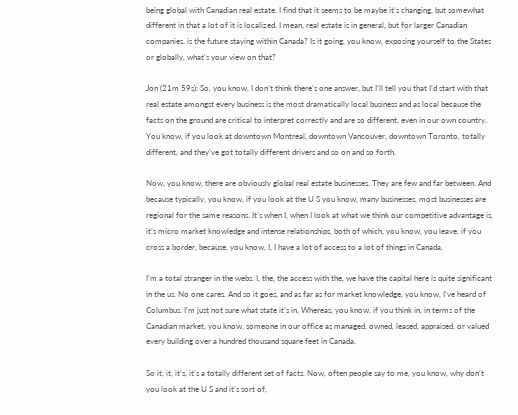being global with Canadian real estate. I find that it seems to be maybe it’s changing, but somewhat different in that a lot of it is localized. I mean, real estate is in general, but for larger Canadian companies, is the future staying within Canada? Is it going, you know, exposing yourself to the States or globally, what’s your view on that?

Jon (21m 59s): So, you know, I don’t think there’s one answer, but I’ll tell you that I’d start with that real estate amongst every business is the most dramatically local business and as local because the facts on the ground are critical to interpret correctly and are so different, even in our own country. You know, if you look at downtown Montreal, downtown Vancouver, downtown Toronto, totally different, and they’ve got totally different drivers and so on and so forth.

Now, you know, there are obviously global real estate businesses. They are few and far between. And because typically, you know, if you look at the U S you know, many businesses, most businesses are regional for the same reasons. It’s when I, when I look at what we think our competitive advantage is, it’s micro market knowledge and intense relationships, both of which, you know, you leave, if you cross a border, because, you know, I, I have a lot of access to a lot of things in Canada.

I’m a total stranger in the webs. I, the, the access with the, we have the capital here is quite significant in the us. No one cares. And so it goes, and as far as for market knowledge, you know, I’ve heard of Columbus. I’m just not sure what state it’s in. Whereas, you know, if you think in, in terms of the Canadian market, you know, someone in our office as managed, owned, leased, appraised, or valued every building over a hundred thousand square feet in Canada.

So it, it, it’s, it’s a totally different set of facts. Now, often people say to me, you know, why don’t you look at the U S and it’s sort of,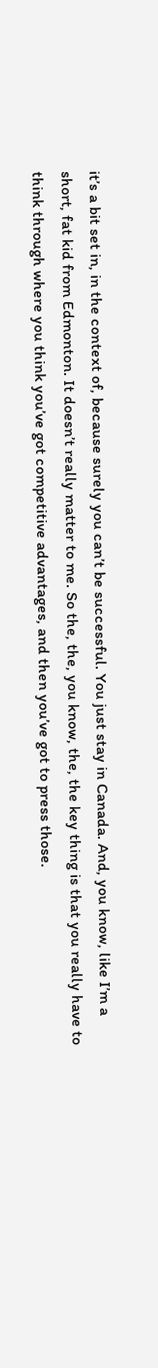it’s a bit set in, in the context of, because surely you can’t be successful. You just stay in Canada. And, you know, like I’m a short, fat kid from Edmonton. It doesn’t really matter to me. So the, the, you know, the, the key thing is that you really have to think through where you think you’ve got competitive advantages, and then you’ve got to press those.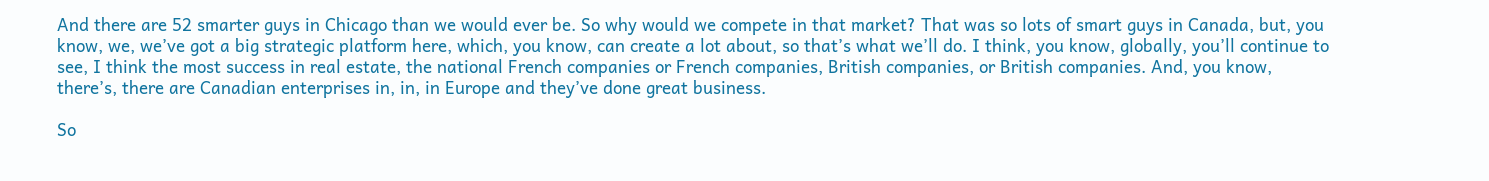And there are 52 smarter guys in Chicago than we would ever be. So why would we compete in that market? That was so lots of smart guys in Canada, but, you know, we, we’ve got a big strategic platform here, which, you know, can create a lot about, so that’s what we’ll do. I think, you know, globally, you’ll continue to see, I think the most success in real estate, the national French companies or French companies, British companies, or British companies. And, you know, there’s, there are Canadian enterprises in, in, in Europe and they’ve done great business.

So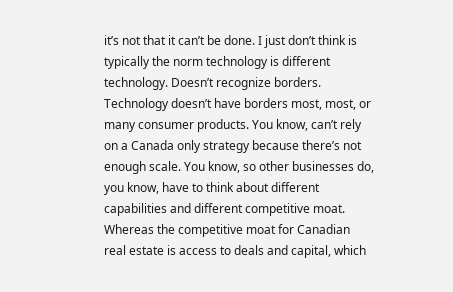it’s not that it can’t be done. I just don’t think is typically the norm technology is different technology. Doesn’t recognize borders. Technology doesn’t have borders most, most, or many consumer products. You know, can’t rely on a Canada only strategy because there’s not enough scale. You know, so other businesses do, you know, have to think about different capabilities and different competitive moat. Whereas the competitive moat for Canadian real estate is access to deals and capital, which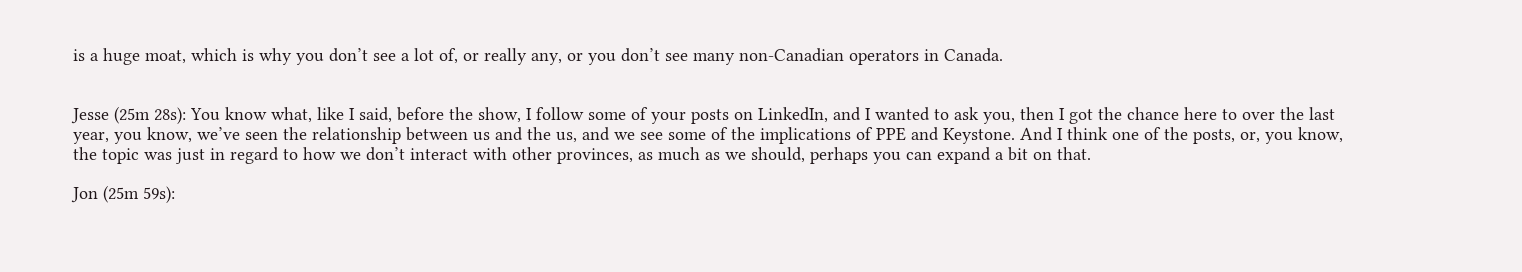is a huge moat, which is why you don’t see a lot of, or really any, or you don’t see many non-Canadian operators in Canada.


Jesse (25m 28s): You know what, like I said, before the show, I follow some of your posts on LinkedIn, and I wanted to ask you, then I got the chance here to over the last year, you know, we’ve seen the relationship between us and the us, and we see some of the implications of PPE and Keystone. And I think one of the posts, or, you know, the topic was just in regard to how we don’t interact with other provinces, as much as we should, perhaps you can expand a bit on that.

Jon (25m 59s):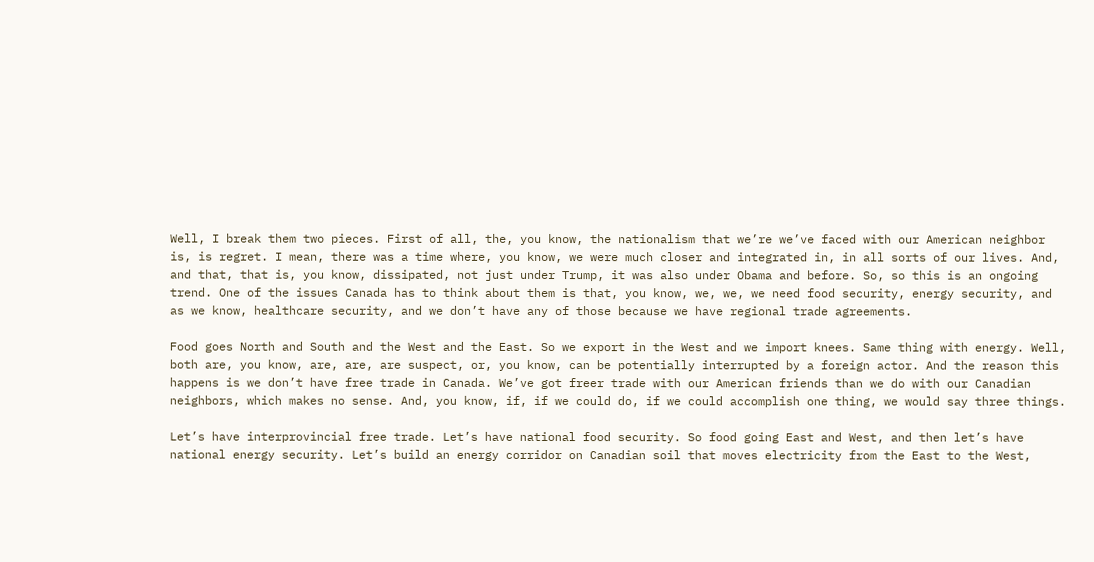Well, I break them two pieces. First of all, the, you know, the nationalism that we’re we’ve faced with our American neighbor is, is regret. I mean, there was a time where, you know, we were much closer and integrated in, in all sorts of our lives. And, and that, that is, you know, dissipated, not just under Trump, it was also under Obama and before. So, so this is an ongoing trend. One of the issues Canada has to think about them is that, you know, we, we, we need food security, energy security, and as we know, healthcare security, and we don’t have any of those because we have regional trade agreements.

Food goes North and South and the West and the East. So we export in the West and we import knees. Same thing with energy. Well, both are, you know, are, are, are suspect, or, you know, can be potentially interrupted by a foreign actor. And the reason this happens is we don’t have free trade in Canada. We’ve got freer trade with our American friends than we do with our Canadian neighbors, which makes no sense. And, you know, if, if we could do, if we could accomplish one thing, we would say three things.

Let’s have interprovincial free trade. Let’s have national food security. So food going East and West, and then let’s have national energy security. Let’s build an energy corridor on Canadian soil that moves electricity from the East to the West,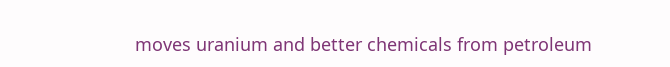moves uranium and better chemicals from petroleum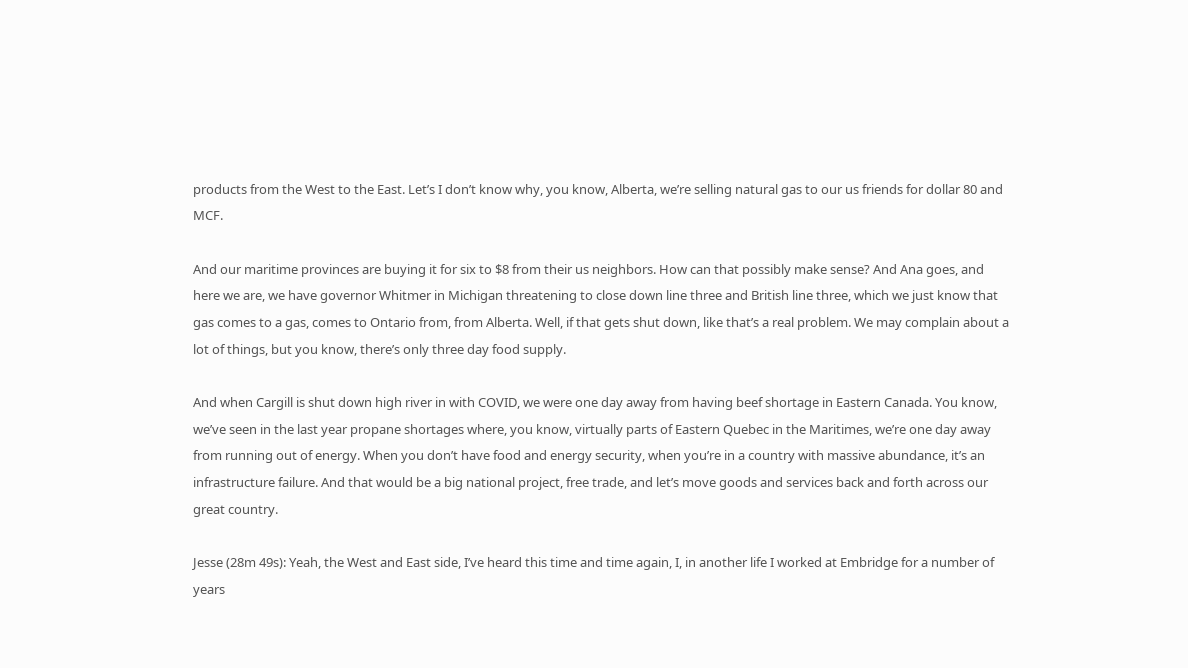products from the West to the East. Let’s I don’t know why, you know, Alberta, we’re selling natural gas to our us friends for dollar 80 and MCF.

And our maritime provinces are buying it for six to $8 from their us neighbors. How can that possibly make sense? And Ana goes, and here we are, we have governor Whitmer in Michigan threatening to close down line three and British line three, which we just know that gas comes to a gas, comes to Ontario from, from Alberta. Well, if that gets shut down, like that’s a real problem. We may complain about a lot of things, but you know, there’s only three day food supply.

And when Cargill is shut down high river in with COVID, we were one day away from having beef shortage in Eastern Canada. You know, we’ve seen in the last year propane shortages where, you know, virtually parts of Eastern Quebec in the Maritimes, we’re one day away from running out of energy. When you don’t have food and energy security, when you’re in a country with massive abundance, it’s an infrastructure failure. And that would be a big national project, free trade, and let’s move goods and services back and forth across our great country.

Jesse (28m 49s): Yeah, the West and East side, I’ve heard this time and time again, I, in another life I worked at Embridge for a number of years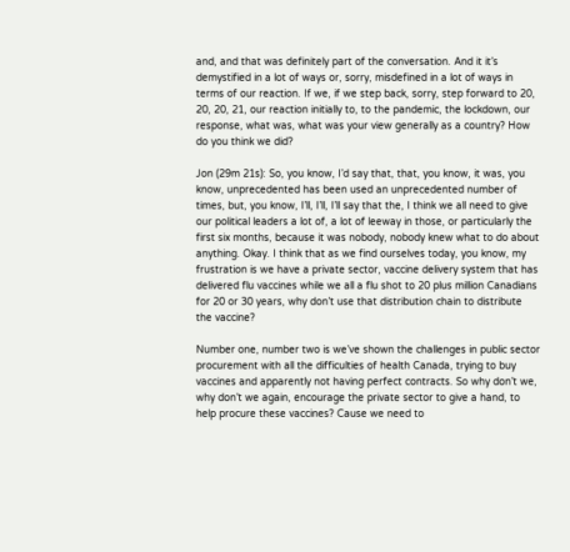and, and that was definitely part of the conversation. And it it’s demystified in a lot of ways or, sorry, misdefined in a lot of ways in terms of our reaction. If we, if we step back, sorry, step forward to 20, 20, 20, 21, our reaction initially to, to the pandemic, the lockdown, our response, what was, what was your view generally as a country? How do you think we did?

Jon (29m 21s): So, you know, I’d say that, that, you know, it was, you know, unprecedented has been used an unprecedented number of times, but, you know, I’ll, I’ll, I’ll say that the, I think we all need to give our political leaders a lot of, a lot of leeway in those, or particularly the first six months, because it was nobody, nobody knew what to do about anything. Okay. I think that as we find ourselves today, you know, my frustration is we have a private sector, vaccine delivery system that has delivered flu vaccines while we all a flu shot to 20 plus million Canadians for 20 or 30 years, why don’t use that distribution chain to distribute the vaccine?

Number one, number two is we’ve shown the challenges in public sector procurement with all the difficulties of health Canada, trying to buy vaccines and apparently not having perfect contracts. So why don’t we, why don’t we again, encourage the private sector to give a hand, to help procure these vaccines? Cause we need to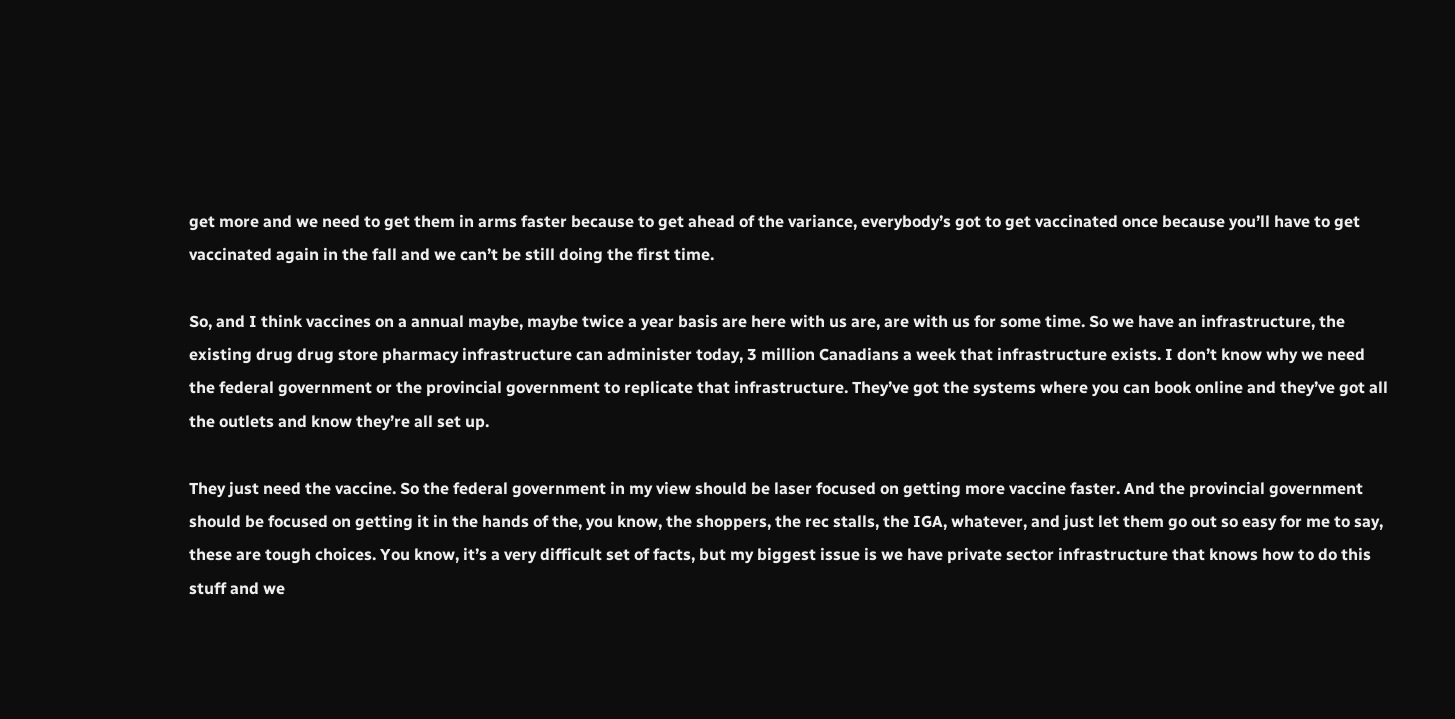get more and we need to get them in arms faster because to get ahead of the variance, everybody’s got to get vaccinated once because you’ll have to get vaccinated again in the fall and we can’t be still doing the first time.

So, and I think vaccines on a annual maybe, maybe twice a year basis are here with us are, are with us for some time. So we have an infrastructure, the existing drug drug store pharmacy infrastructure can administer today, 3 million Canadians a week that infrastructure exists. I don’t know why we need the federal government or the provincial government to replicate that infrastructure. They’ve got the systems where you can book online and they’ve got all the outlets and know they’re all set up.

They just need the vaccine. So the federal government in my view should be laser focused on getting more vaccine faster. And the provincial government should be focused on getting it in the hands of the, you know, the shoppers, the rec stalls, the IGA, whatever, and just let them go out so easy for me to say, these are tough choices. You know, it’s a very difficult set of facts, but my biggest issue is we have private sector infrastructure that knows how to do this stuff and we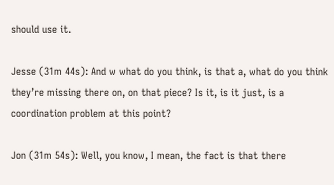should use it.

Jesse (31m 44s): And w what do you think, is that a, what do you think they’re missing there on, on that piece? Is it, is it just, is a coordination problem at this point?

Jon (31m 54s): Well, you know, I mean, the fact is that there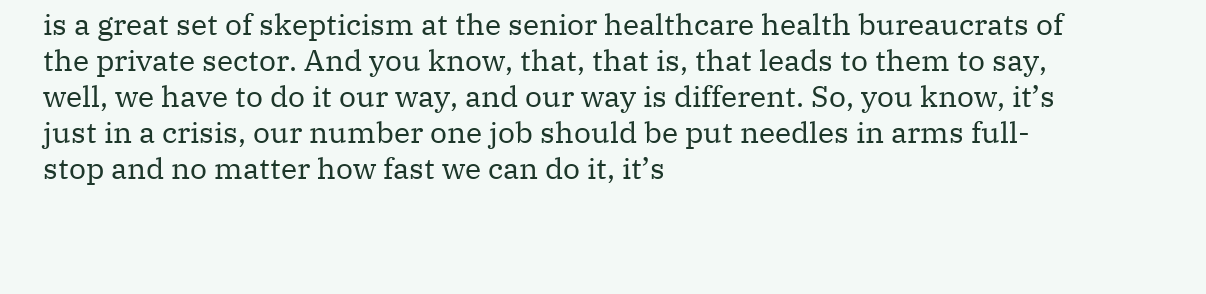is a great set of skepticism at the senior healthcare health bureaucrats of the private sector. And you know, that, that is, that leads to them to say, well, we have to do it our way, and our way is different. So, you know, it’s just in a crisis, our number one job should be put needles in arms full-stop and no matter how fast we can do it, it’s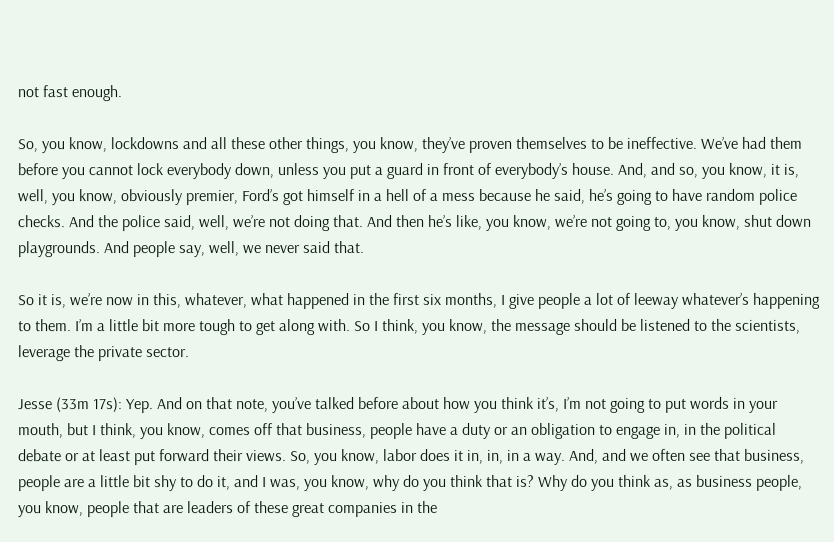not fast enough.

So, you know, lockdowns and all these other things, you know, they’ve proven themselves to be ineffective. We’ve had them before you cannot lock everybody down, unless you put a guard in front of everybody’s house. And, and so, you know, it is, well, you know, obviously premier, Ford’s got himself in a hell of a mess because he said, he’s going to have random police checks. And the police said, well, we’re not doing that. And then he’s like, you know, we’re not going to, you know, shut down playgrounds. And people say, well, we never said that.

So it is, we’re now in this, whatever, what happened in the first six months, I give people a lot of leeway whatever’s happening to them. I’m a little bit more tough to get along with. So I think, you know, the message should be listened to the scientists, leverage the private sector.

Jesse (33m 17s): Yep. And on that note, you’ve talked before about how you think it’s, I’m not going to put words in your mouth, but I think, you know, comes off that business, people have a duty or an obligation to engage in, in the political debate or at least put forward their views. So, you know, labor does it in, in, in a way. And, and we often see that business, people are a little bit shy to do it, and I was, you know, why do you think that is? Why do you think as, as business people, you know, people that are leaders of these great companies in the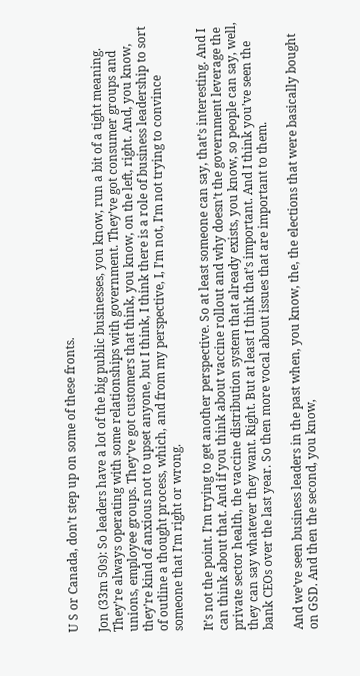U S or Canada, don’t step up on some of these fronts.

Jon (33m 50s): So leaders have a lot of the big public businesses, you know, run a bit of a tight meaning. They’re always operating with some relationships with government. They’ve got consumer groups and unions, employee groups. They’ve got customers that think, you know, on the left, right. And, you know, they’re kind of anxious not to upset anyone, but I think, I think there is a role of business leadership to sort of outline a thought process, which, and from my perspective, I, I’m not, I’m not trying to convince someone that I’m right or wrong.

It’s not the point. I’m trying to get another perspective. So at least someone can say, that’s interesting. And I can think about that. And if you think about vaccine rollout and why doesn’t the government leverage the private sector health, the vaccine distribution system that already exists, you know, so people can say, well, they can say whatever they want. Right. But at least I think that’s important. And I think you’ve seen the bank CEOs over the last year. So then more vocal about issues that are important to them.

And we’ve seen business leaders in the past when, you know, the, the elections that were basically bought on GSD. And then the second, you know,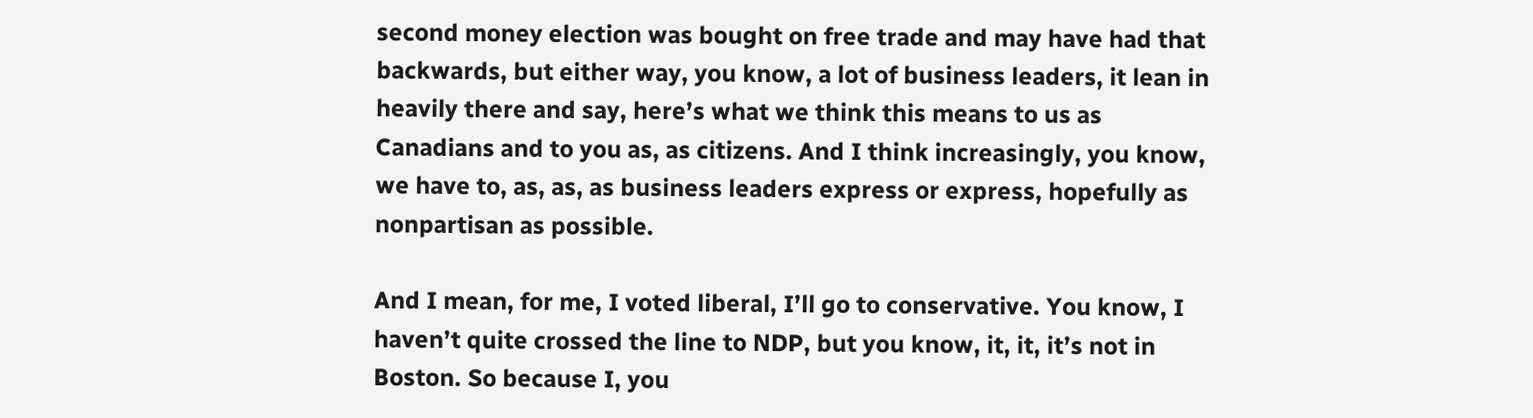second money election was bought on free trade and may have had that backwards, but either way, you know, a lot of business leaders, it lean in heavily there and say, here’s what we think this means to us as Canadians and to you as, as citizens. And I think increasingly, you know, we have to, as, as, as business leaders express or express, hopefully as nonpartisan as possible.

And I mean, for me, I voted liberal, I’ll go to conservative. You know, I haven’t quite crossed the line to NDP, but you know, it, it, it’s not in Boston. So because I, you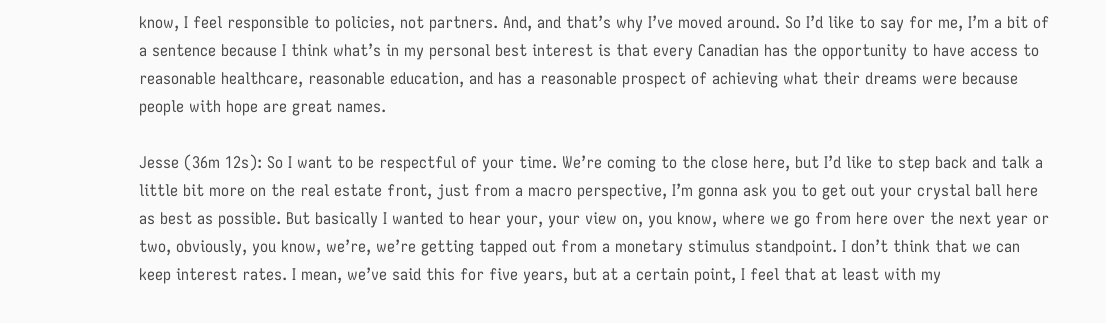know, I feel responsible to policies, not partners. And, and that’s why I’ve moved around. So I’d like to say for me, I’m a bit of a sentence because I think what’s in my personal best interest is that every Canadian has the opportunity to have access to reasonable healthcare, reasonable education, and has a reasonable prospect of achieving what their dreams were because people with hope are great names.

Jesse (36m 12s): So I want to be respectful of your time. We’re coming to the close here, but I’d like to step back and talk a little bit more on the real estate front, just from a macro perspective, I’m gonna ask you to get out your crystal ball here as best as possible. But basically I wanted to hear your, your view on, you know, where we go from here over the next year or two, obviously, you know, we’re, we’re getting tapped out from a monetary stimulus standpoint. I don’t think that we can keep interest rates. I mean, we’ve said this for five years, but at a certain point, I feel that at least with my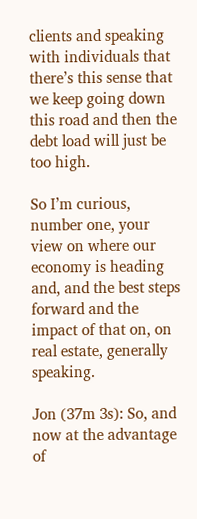clients and speaking with individuals that there’s this sense that we keep going down this road and then the debt load will just be too high.

So I’m curious, number one, your view on where our economy is heading and, and the best steps forward and the impact of that on, on real estate, generally speaking.

Jon (37m 3s): So, and now at the advantage of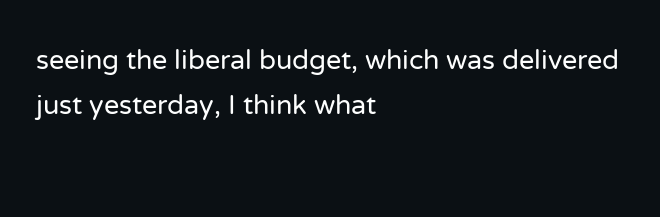seeing the liberal budget, which was delivered just yesterday, I think what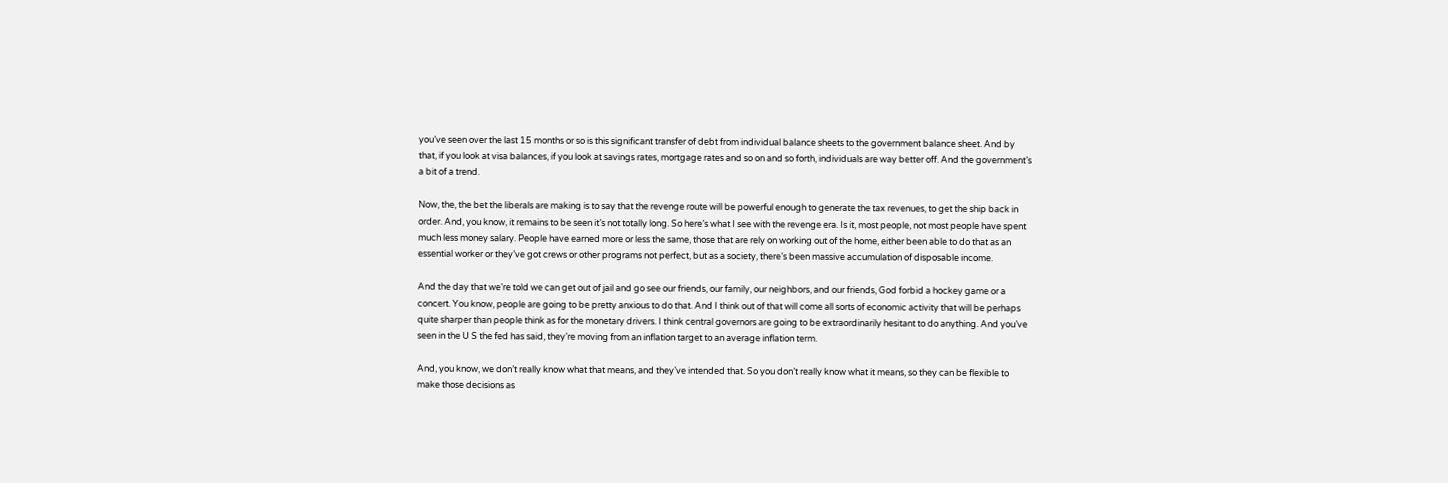you’ve seen over the last 15 months or so is this significant transfer of debt from individual balance sheets to the government balance sheet. And by that, if you look at visa balances, if you look at savings rates, mortgage rates and so on and so forth, individuals are way better off. And the government’s a bit of a trend.

Now, the, the bet the liberals are making is to say that the revenge route will be powerful enough to generate the tax revenues, to get the ship back in order. And, you know, it remains to be seen it’s not totally long. So here’s what I see with the revenge era. Is it, most people, not most people have spent much less money salary. People have earned more or less the same, those that are rely on working out of the home, either been able to do that as an essential worker or they’ve got crews or other programs not perfect, but as a society, there’s been massive accumulation of disposable income.

And the day that we’re told we can get out of jail and go see our friends, our family, our neighbors, and our friends, God forbid a hockey game or a concert. You know, people are going to be pretty anxious to do that. And I think out of that will come all sorts of economic activity that will be perhaps quite sharper than people think as for the monetary drivers. I think central governors are going to be extraordinarily hesitant to do anything. And you’ve seen in the U S the fed has said, they’re moving from an inflation target to an average inflation term.

And, you know, we don’t really know what that means, and they’ve intended that. So you don’t really know what it means, so they can be flexible to make those decisions as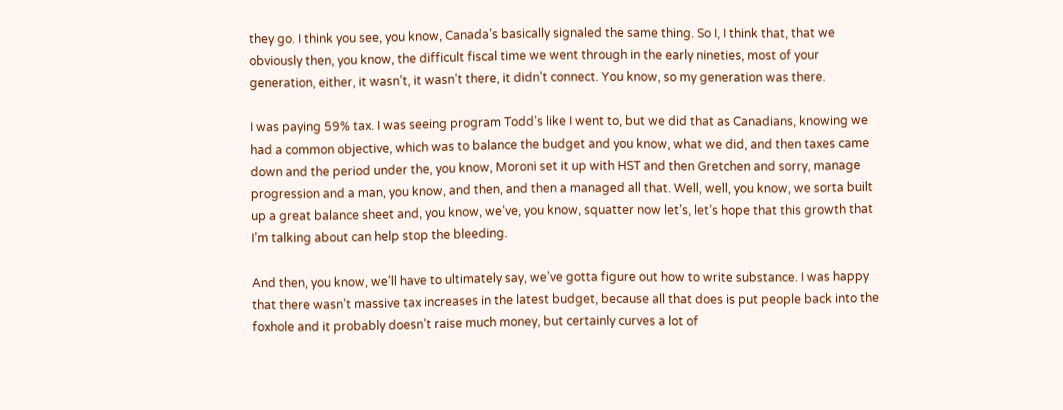they go. I think you see, you know, Canada’s basically signaled the same thing. So I, I think that, that we obviously then, you know, the difficult fiscal time we went through in the early nineties, most of your generation, either, it wasn’t, it wasn’t there, it didn’t connect. You know, so my generation was there.

I was paying 59% tax. I was seeing program Todd’s like I went to, but we did that as Canadians, knowing we had a common objective, which was to balance the budget and you know, what we did, and then taxes came down and the period under the, you know, Moroni set it up with HST and then Gretchen and sorry, manage progression and a man, you know, and then, and then a managed all that. Well, well, you know, we sorta built up a great balance sheet and, you know, we’ve, you know, squatter now let’s, let’s hope that this growth that I’m talking about can help stop the bleeding.

And then, you know, we’ll have to ultimately say, we’ve gotta figure out how to write substance. I was happy that there wasn’t massive tax increases in the latest budget, because all that does is put people back into the foxhole and it probably doesn’t raise much money, but certainly curves a lot of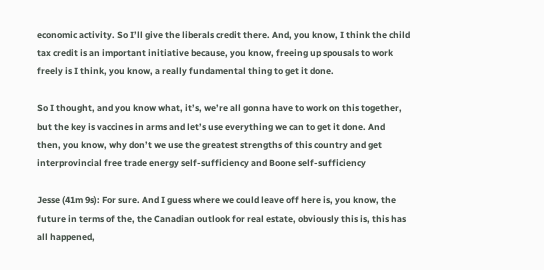economic activity. So I’ll give the liberals credit there. And, you know, I think the child tax credit is an important initiative because, you know, freeing up spousals to work freely is I think, you know, a really fundamental thing to get it done.

So I thought, and you know what, it’s, we’re all gonna have to work on this together, but the key is vaccines in arms and let’s use everything we can to get it done. And then, you know, why don’t we use the greatest strengths of this country and get interprovincial free trade energy self-sufficiency and Boone self-sufficiency

Jesse (41m 9s): For sure. And I guess where we could leave off here is, you know, the future in terms of the, the Canadian outlook for real estate, obviously this is, this has all happened,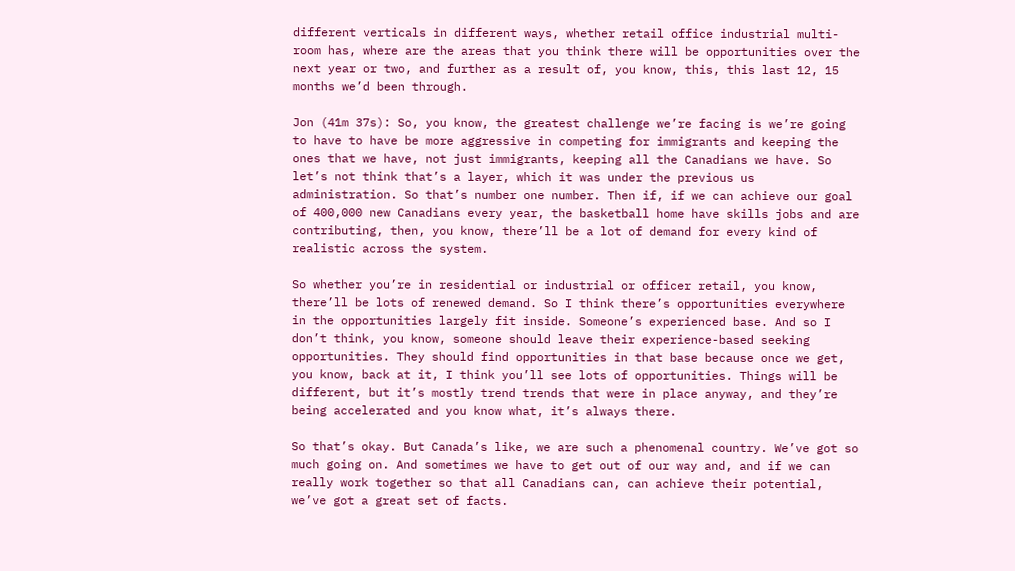different verticals in different ways, whether retail office industrial multi-room has, where are the areas that you think there will be opportunities over the next year or two, and further as a result of, you know, this, this last 12, 15 months we’d been through.

Jon (41m 37s): So, you know, the greatest challenge we’re facing is we’re going to have to have be more aggressive in competing for immigrants and keeping the ones that we have, not just immigrants, keeping all the Canadians we have. So let’s not think that’s a layer, which it was under the previous us administration. So that’s number one number. Then if, if we can achieve our goal of 400,000 new Canadians every year, the basketball home have skills jobs and are contributing, then, you know, there’ll be a lot of demand for every kind of realistic across the system.

So whether you’re in residential or industrial or officer retail, you know, there’ll be lots of renewed demand. So I think there’s opportunities everywhere in the opportunities largely fit inside. Someone’s experienced base. And so I don’t think, you know, someone should leave their experience-based seeking opportunities. They should find opportunities in that base because once we get, you know, back at it, I think you’ll see lots of opportunities. Things will be different, but it’s mostly trend trends that were in place anyway, and they’re being accelerated and you know what, it’s always there.

So that’s okay. But Canada’s like, we are such a phenomenal country. We’ve got so much going on. And sometimes we have to get out of our way and, and if we can really work together so that all Canadians can, can achieve their potential, we’ve got a great set of facts.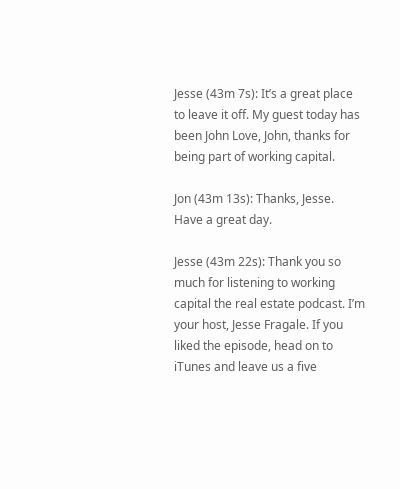Jesse (43m 7s): It’s a great place to leave it off. My guest today has been John Love, John, thanks for being part of working capital.

Jon (43m 13s): Thanks, Jesse. Have a great day.

Jesse (43m 22s): Thank you so much for listening to working capital the real estate podcast. I’m your host, Jesse Fragale. If you liked the episode, head on to iTunes and leave us a five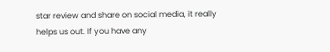star review and share on social media, it really helps us out. If you have any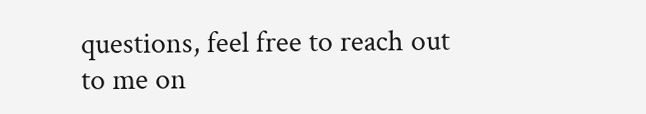questions, feel free to reach out to me on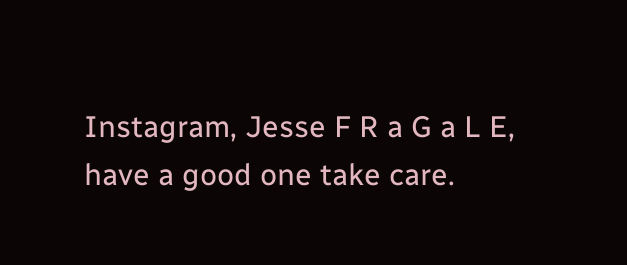Instagram, Jesse F R a G a L E, have a good one take care.